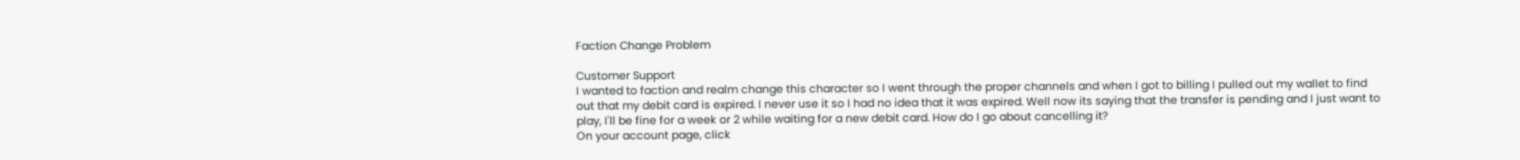Faction Change Problem

Customer Support
I wanted to faction and realm change this character so I went through the proper channels and when I got to billing I pulled out my wallet to find out that my debit card is expired. I never use it so I had no idea that it was expired. Well now its saying that the transfer is pending and I just want to play, I'll be fine for a week or 2 while waiting for a new debit card. How do I go about cancelling it?
On your account page, click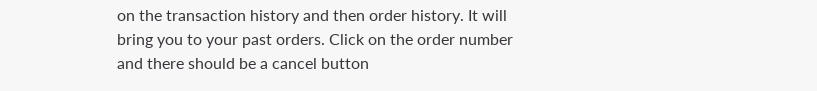on the transaction history and then order history. It will bring you to your past orders. Click on the order number and there should be a cancel button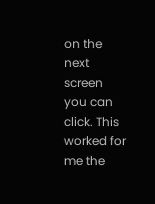on the next screen you can click. This worked for me the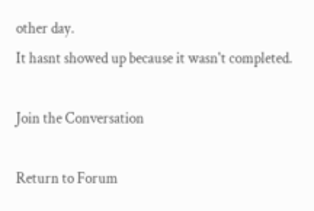other day.
It hasnt showed up because it wasn't completed.

Join the Conversation

Return to Forum